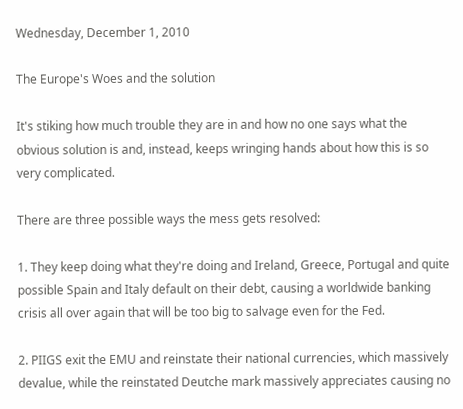Wednesday, December 1, 2010

The Europe's Woes and the solution

It's stiking how much trouble they are in and how no one says what the obvious solution is and, instead, keeps wringing hands about how this is so very complicated.

There are three possible ways the mess gets resolved:

1. They keep doing what they're doing and Ireland, Greece, Portugal and quite possible Spain and Italy default on their debt, causing a worldwide banking crisis all over again that will be too big to salvage even for the Fed.

2. PIIGS exit the EMU and reinstate their national currencies, which massively devalue, while the reinstated Deutche mark massively appreciates causing no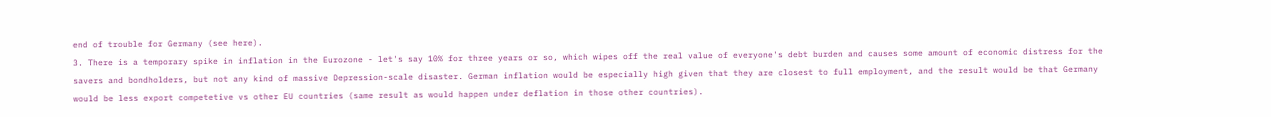end of trouble for Germany (see here).
3. There is a temporary spike in inflation in the Eurozone - let's say 10% for three years or so, which wipes off the real value of everyone's debt burden and causes some amount of economic distress for the savers and bondholders, but not any kind of massive Depression-scale disaster. German inflation would be especially high given that they are closest to full employment, and the result would be that Germany would be less export competetive vs other EU countries (same result as would happen under deflation in those other countries).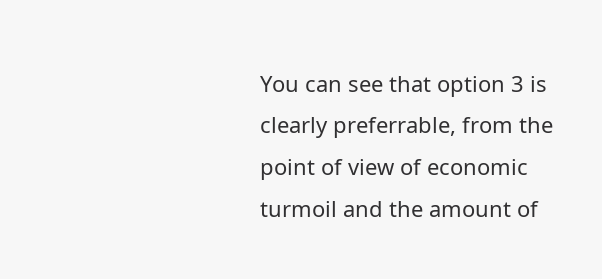You can see that option 3 is clearly preferrable, from the point of view of economic turmoil and the amount of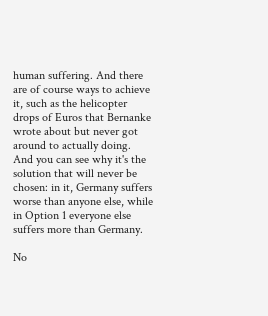human suffering. And there are of course ways to achieve it, such as the helicopter drops of Euros that Bernanke wrote about but never got around to actually doing. And you can see why it's the solution that will never be chosen: in it, Germany suffers worse than anyone else, while in Option 1 everyone else suffers more than Germany.

No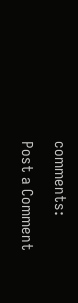comments:

Post a Comment